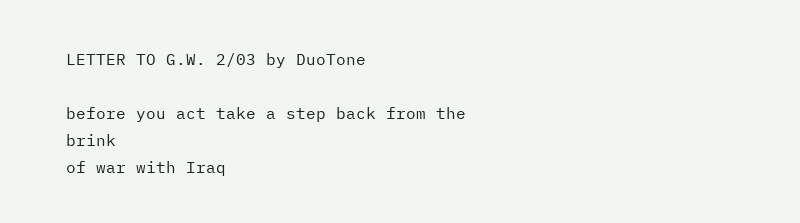LETTER TO G.W. 2/03 by DuoTone

before you act take a step back from the brink
of war with Iraq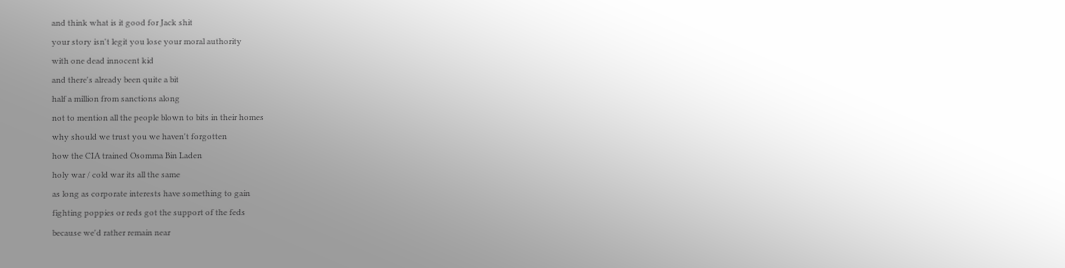and think what is it good for Jack shit
your story isn't legit you lose your moral authority
with one dead innocent kid
and there's already been quite a bit
half a million from sanctions along
not to mention all the people blown to bits in their homes
why should we trust you we haven't forgotten
how the CIA trained Osomma Bin Laden
holy war / cold war its all the same
as long as corporate interests have something to gain
fighting poppies or reds got the support of the feds
because we'd rather remain near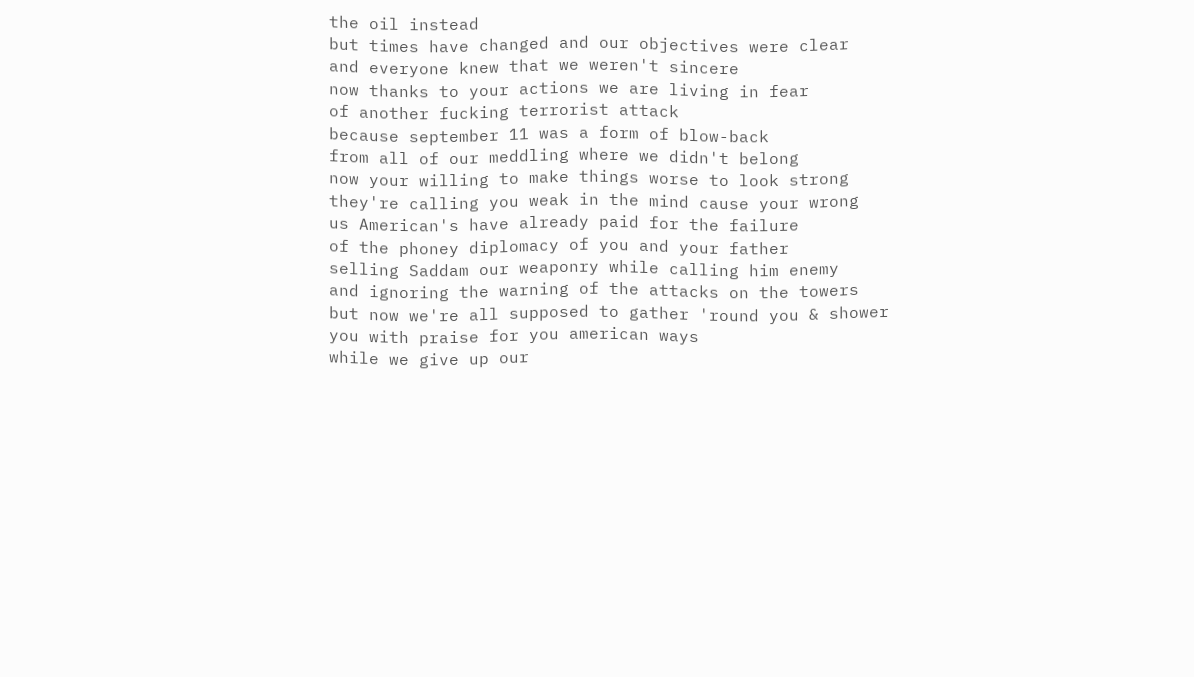the oil instead
but times have changed and our objectives were clear
and everyone knew that we weren't sincere
now thanks to your actions we are living in fear
of another fucking terrorist attack
because september 11 was a form of blow-back
from all of our meddling where we didn't belong
now your willing to make things worse to look strong
they're calling you weak in the mind cause your wrong
us American's have already paid for the failure
of the phoney diplomacy of you and your father
selling Saddam our weaponry while calling him enemy
and ignoring the warning of the attacks on the towers
but now we're all supposed to gather 'round you & shower
you with praise for you american ways
while we give up our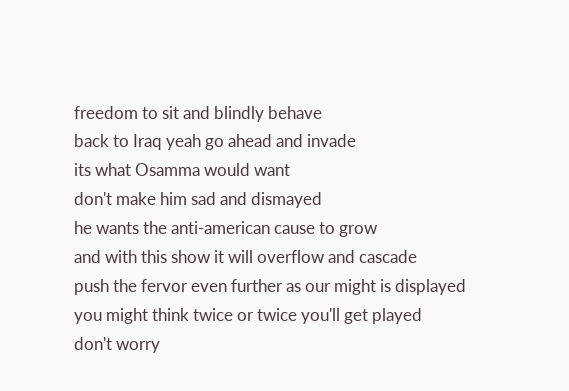freedom to sit and blindly behave
back to Iraq yeah go ahead and invade
its what Osamma would want
don't make him sad and dismayed
he wants the anti-american cause to grow
and with this show it will overflow and cascade
push the fervor even further as our might is displayed
you might think twice or twice you'll get played
don't worry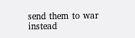send them to war instead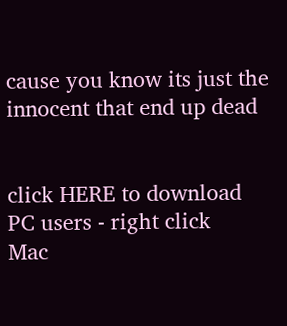cause you know its just the innocent that end up dead


click HERE to download
PC users - right click
Mac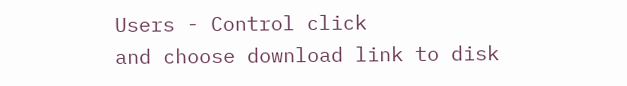Users - Control click
and choose download link to disk